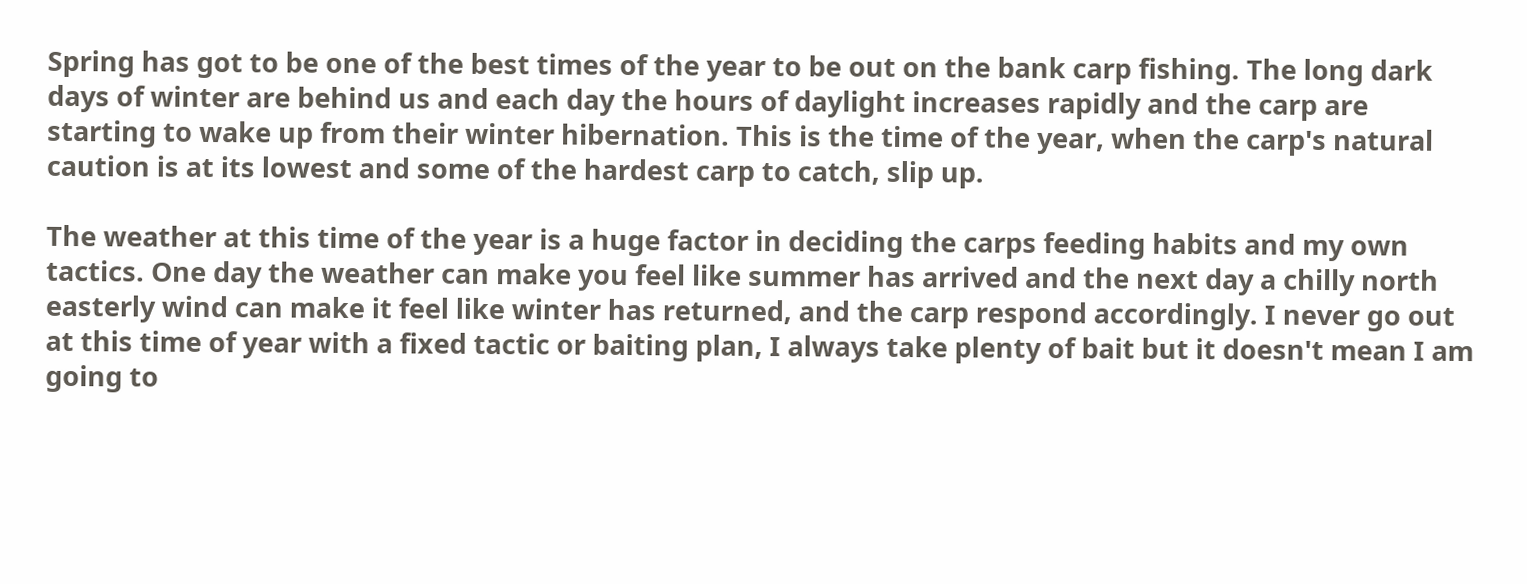Spring has got to be one of the best times of the year to be out on the bank carp fishing. The long dark days of winter are behind us and each day the hours of daylight increases rapidly and the carp are starting to wake up from their winter hibernation. This is the time of the year, when the carp's natural caution is at its lowest and some of the hardest carp to catch, slip up.

The weather at this time of the year is a huge factor in deciding the carps feeding habits and my own tactics. One day the weather can make you feel like summer has arrived and the next day a chilly north easterly wind can make it feel like winter has returned, and the carp respond accordingly. I never go out at this time of year with a fixed tactic or baiting plan, I always take plenty of bait but it doesn't mean I am going to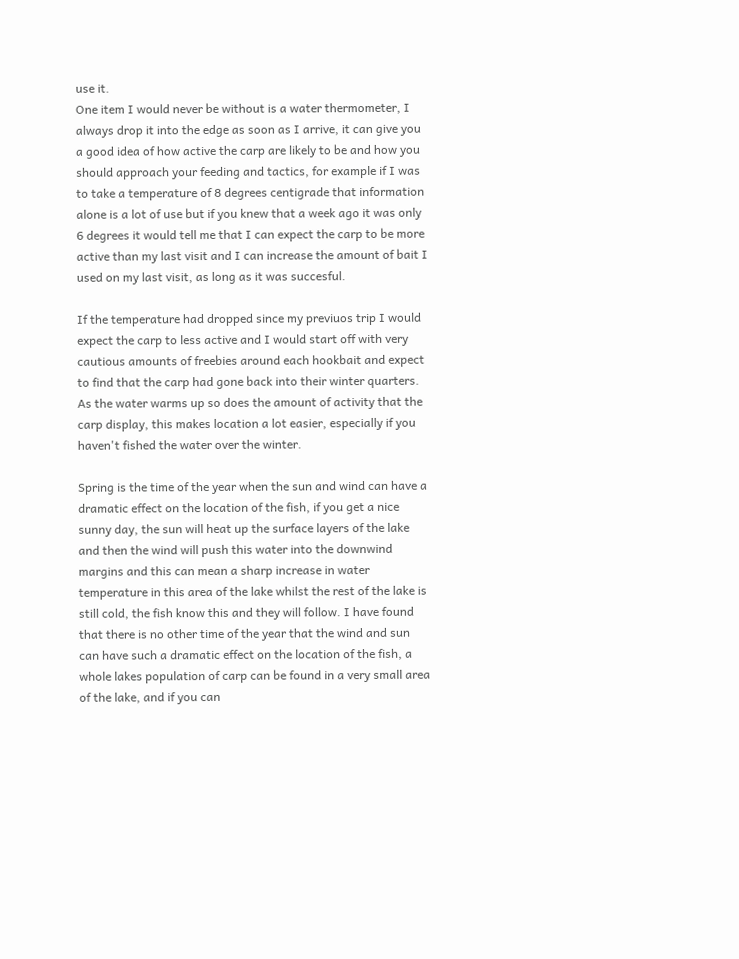use it.
One item I would never be without is a water thermometer, I always drop it into the edge as soon as I arrive, it can give you a good idea of how active the carp are likely to be and how you should approach your feeding and tactics, for example if I was to take a temperature of 8 degrees centigrade that information alone is a lot of use but if you knew that a week ago it was only 6 degrees it would tell me that I can expect the carp to be more active than my last visit and I can increase the amount of bait I used on my last visit, as long as it was succesful.

If the temperature had dropped since my previuos trip I would expect the carp to less active and I would start off with very cautious amounts of freebies around each hookbait and expect to find that the carp had gone back into their winter quarters.
As the water warms up so does the amount of activity that the carp display, this makes location a lot easier, especially if you haven't fished the water over the winter.

Spring is the time of the year when the sun and wind can have a dramatic effect on the location of the fish, if you get a nice sunny day, the sun will heat up the surface layers of the lake and then the wind will push this water into the downwind margins and this can mean a sharp increase in water temperature in this area of the lake whilst the rest of the lake is still cold, the fish know this and they will follow. I have found that there is no other time of the year that the wind and sun can have such a dramatic effect on the location of the fish, a whole lakes population of carp can be found in a very small area of the lake, and if you can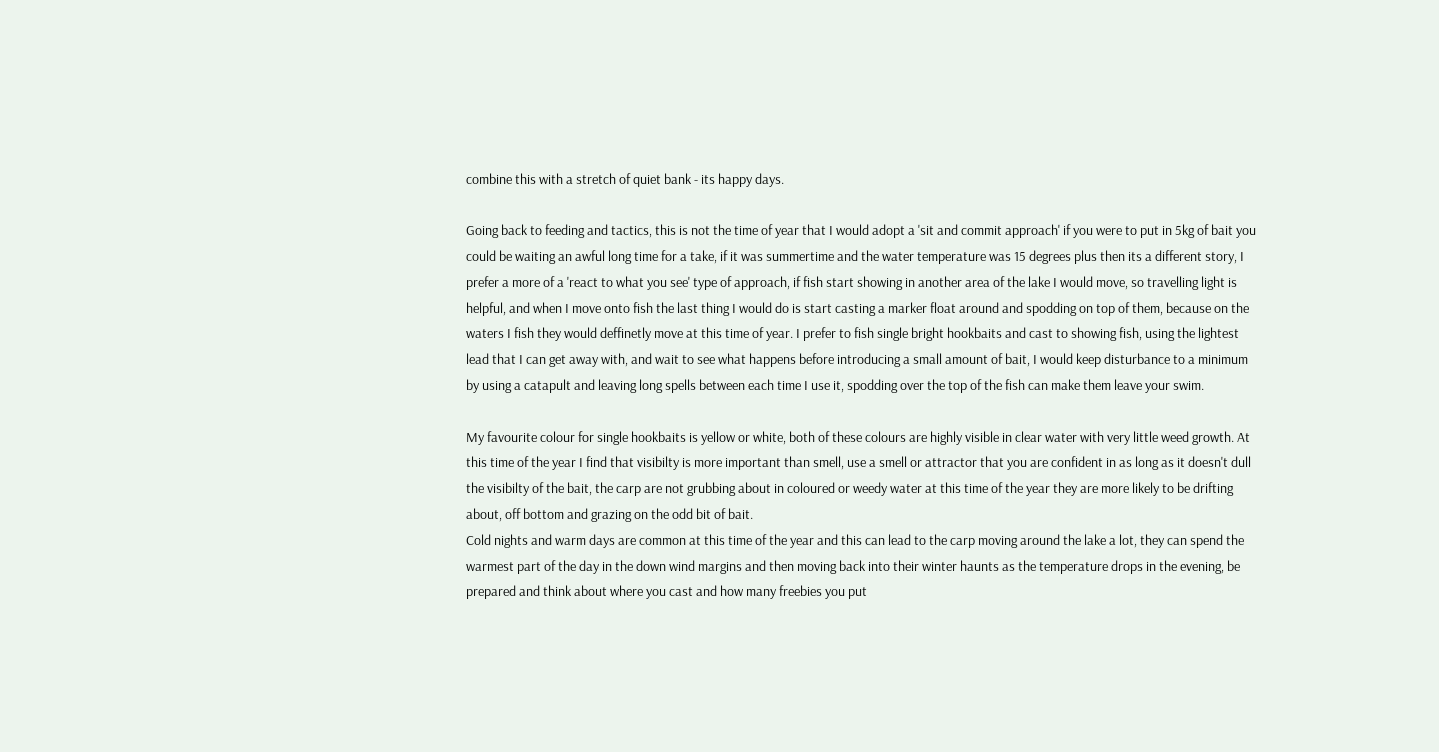combine this with a stretch of quiet bank - its happy days.

Going back to feeding and tactics, this is not the time of year that I would adopt a 'sit and commit approach' if you were to put in 5kg of bait you could be waiting an awful long time for a take, if it was summertime and the water temperature was 15 degrees plus then its a different story, I prefer a more of a 'react to what you see' type of approach, if fish start showing in another area of the lake I would move, so travelling light is helpful, and when I move onto fish the last thing I would do is start casting a marker float around and spodding on top of them, because on the waters I fish they would deffinetly move at this time of year. I prefer to fish single bright hookbaits and cast to showing fish, using the lightest lead that I can get away with, and wait to see what happens before introducing a small amount of bait, I would keep disturbance to a minimum by using a catapult and leaving long spells between each time I use it, spodding over the top of the fish can make them leave your swim.

My favourite colour for single hookbaits is yellow or white, both of these colours are highly visible in clear water with very little weed growth. At this time of the year I find that visibilty is more important than smell, use a smell or attractor that you are confident in as long as it doesn't dull the visibilty of the bait, the carp are not grubbing about in coloured or weedy water at this time of the year they are more likely to be drifting about, off bottom and grazing on the odd bit of bait.
Cold nights and warm days are common at this time of the year and this can lead to the carp moving around the lake a lot, they can spend the warmest part of the day in the down wind margins and then moving back into their winter haunts as the temperature drops in the evening, be prepared and think about where you cast and how many freebies you put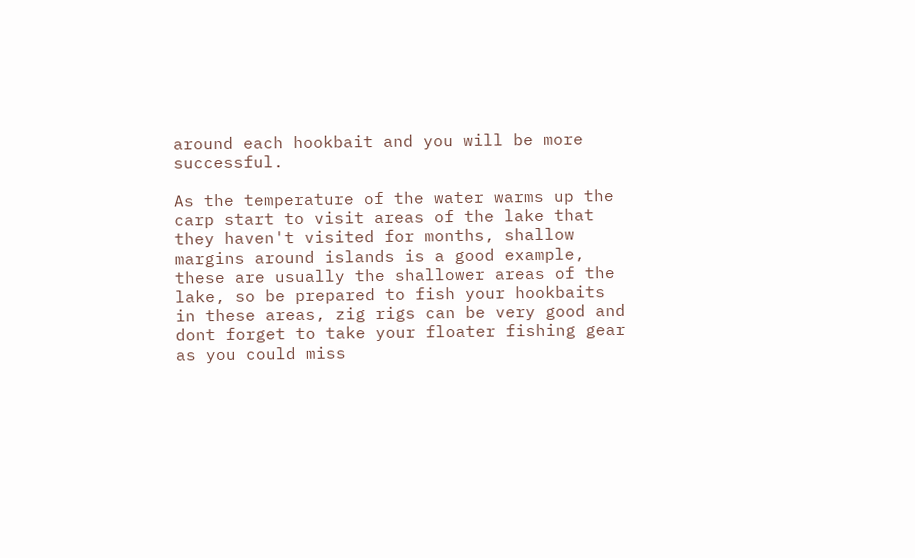around each hookbait and you will be more successful.

As the temperature of the water warms up the carp start to visit areas of the lake that they haven't visited for months, shallow margins around islands is a good example, these are usually the shallower areas of the lake, so be prepared to fish your hookbaits in these areas, zig rigs can be very good and dont forget to take your floater fishing gear as you could miss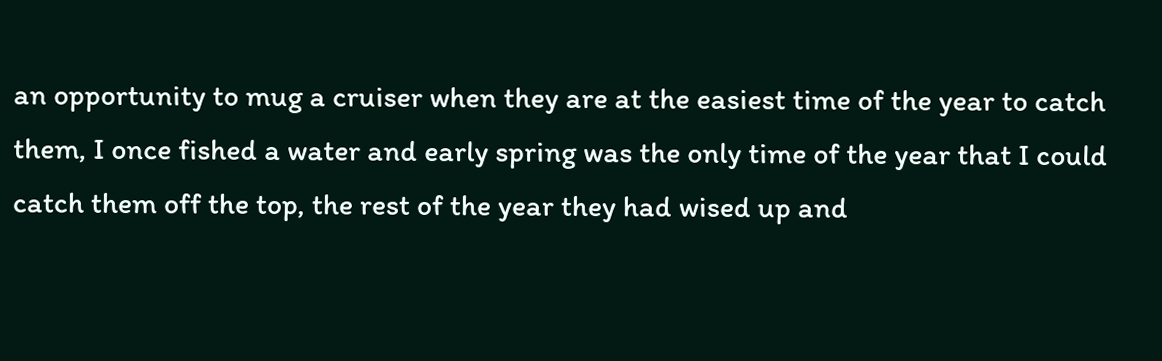an opportunity to mug a cruiser when they are at the easiest time of the year to catch them, I once fished a water and early spring was the only time of the year that I could catch them off the top, the rest of the year they had wised up and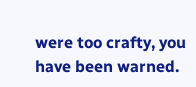were too crafty, you have been warned.